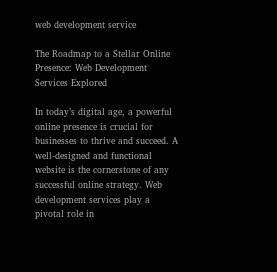web development service

The Roadmap to a Stellar Online Presence: Web Development Services Explored

In today’s digital age, a powerful online presence is crucial for businesses to thrive and succeed. A well-designed and functional website is the cornerstone of any successful online strategy. Web development services play a pivotal role in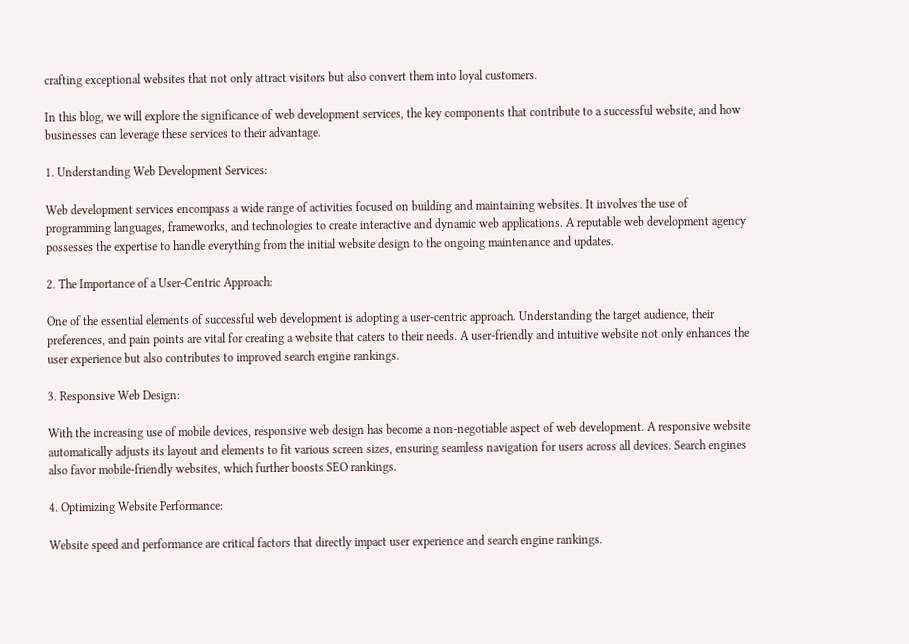crafting exceptional websites that not only attract visitors but also convert them into loyal customers.

In this blog, we will explore the significance of web development services, the key components that contribute to a successful website, and how businesses can leverage these services to their advantage.

1. Understanding Web Development Services:

Web development services encompass a wide range of activities focused on building and maintaining websites. It involves the use of programming languages, frameworks, and technologies to create interactive and dynamic web applications. A reputable web development agency possesses the expertise to handle everything from the initial website design to the ongoing maintenance and updates.

2. The Importance of a User-Centric Approach:

One of the essential elements of successful web development is adopting a user-centric approach. Understanding the target audience, their preferences, and pain points are vital for creating a website that caters to their needs. A user-friendly and intuitive website not only enhances the user experience but also contributes to improved search engine rankings.

3. Responsive Web Design:

With the increasing use of mobile devices, responsive web design has become a non-negotiable aspect of web development. A responsive website automatically adjusts its layout and elements to fit various screen sizes, ensuring seamless navigation for users across all devices. Search engines also favor mobile-friendly websites, which further boosts SEO rankings.

4. Optimizing Website Performance:

Website speed and performance are critical factors that directly impact user experience and search engine rankings.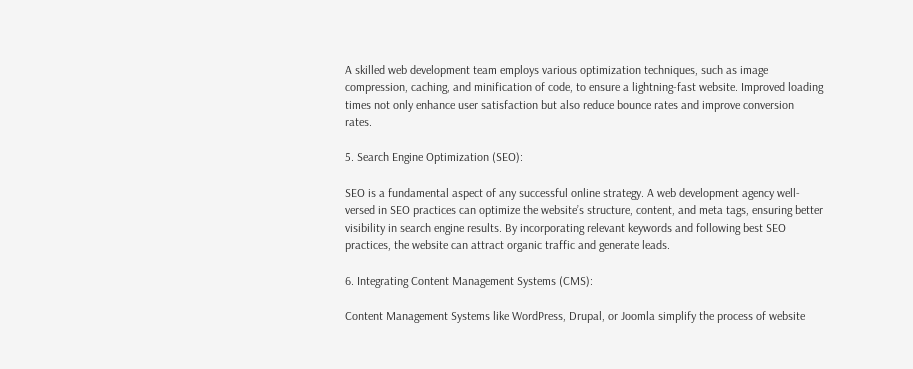A skilled web development team employs various optimization techniques, such as image compression, caching, and minification of code, to ensure a lightning-fast website. Improved loading times not only enhance user satisfaction but also reduce bounce rates and improve conversion rates.

5. Search Engine Optimization (SEO):

SEO is a fundamental aspect of any successful online strategy. A web development agency well-versed in SEO practices can optimize the website’s structure, content, and meta tags, ensuring better visibility in search engine results. By incorporating relevant keywords and following best SEO practices, the website can attract organic traffic and generate leads.

6. Integrating Content Management Systems (CMS):

Content Management Systems like WordPress, Drupal, or Joomla simplify the process of website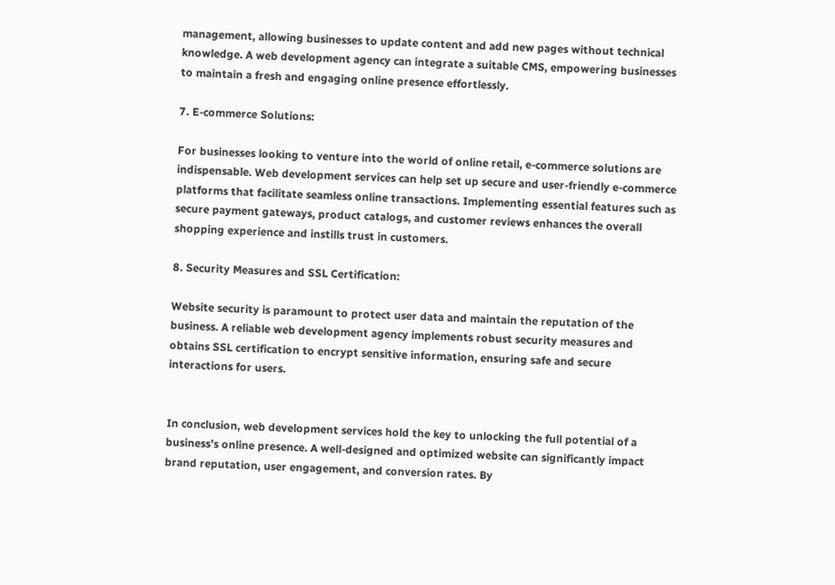management, allowing businesses to update content and add new pages without technical knowledge. A web development agency can integrate a suitable CMS, empowering businesses to maintain a fresh and engaging online presence effortlessly.

7. E-commerce Solutions:

For businesses looking to venture into the world of online retail, e-commerce solutions are indispensable. Web development services can help set up secure and user-friendly e-commerce platforms that facilitate seamless online transactions. Implementing essential features such as secure payment gateways, product catalogs, and customer reviews enhances the overall shopping experience and instills trust in customers.

8. Security Measures and SSL Certification:

Website security is paramount to protect user data and maintain the reputation of the business. A reliable web development agency implements robust security measures and obtains SSL certification to encrypt sensitive information, ensuring safe and secure interactions for users.


In conclusion, web development services hold the key to unlocking the full potential of a business’s online presence. A well-designed and optimized website can significantly impact brand reputation, user engagement, and conversion rates. By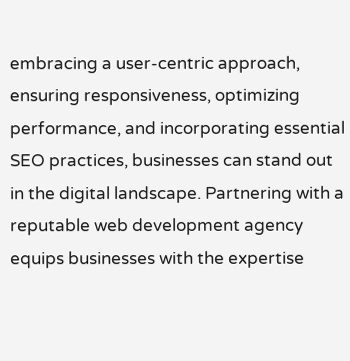embracing a user-centric approach, ensuring responsiveness, optimizing performance, and incorporating essential SEO practices, businesses can stand out in the digital landscape. Partnering with a reputable web development agency equips businesses with the expertise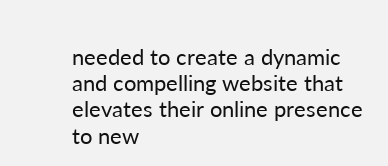needed to create a dynamic and compelling website that elevates their online presence to new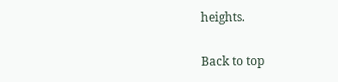heights.

Back to top